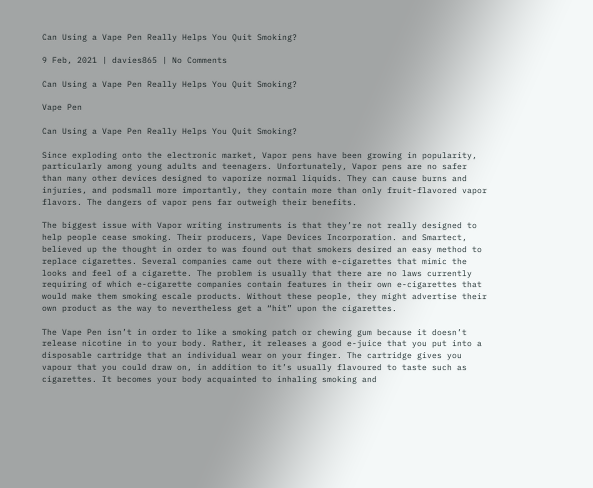Can Using a Vape Pen Really Helps You Quit Smoking?

9 Feb, 2021 | davies865 | No Comments

Can Using a Vape Pen Really Helps You Quit Smoking?

Vape Pen

Can Using a Vape Pen Really Helps You Quit Smoking?

Since exploding onto the electronic market, Vapor pens have been growing in popularity, particularly among young adults and teenagers. Unfortunately, Vapor pens are no safer than many other devices designed to vaporize normal liquids. They can cause burns and injuries, and podsmall more importantly, they contain more than only fruit-flavored vapor flavors. The dangers of vapor pens far outweigh their benefits.

The biggest issue with Vapor writing instruments is that they’re not really designed to help people cease smoking. Their producers, Vape Devices Incorporation. and Smartect, believed up the thought in order to was found out that smokers desired an easy method to replace cigarettes. Several companies came out there with e-cigarettes that mimic the looks and feel of a cigarette. The problem is usually that there are no laws currently requiring of which e-cigarette companies contain features in their own e-cigarettes that would make them smoking escale products. Without these people, they might advertise their own product as the way to nevertheless get a “hit” upon the cigarettes.

The Vape Pen isn’t in order to like a smoking patch or chewing gum because it doesn’t release nicotine in to your body. Rather, it releases a good e-juice that you put into a disposable cartridge that an individual wear on your finger. The cartridge gives you vapour that you could draw on, in addition to it’s usually flavoured to taste such as cigarettes. It becomes your body acquainted to inhaling smoking and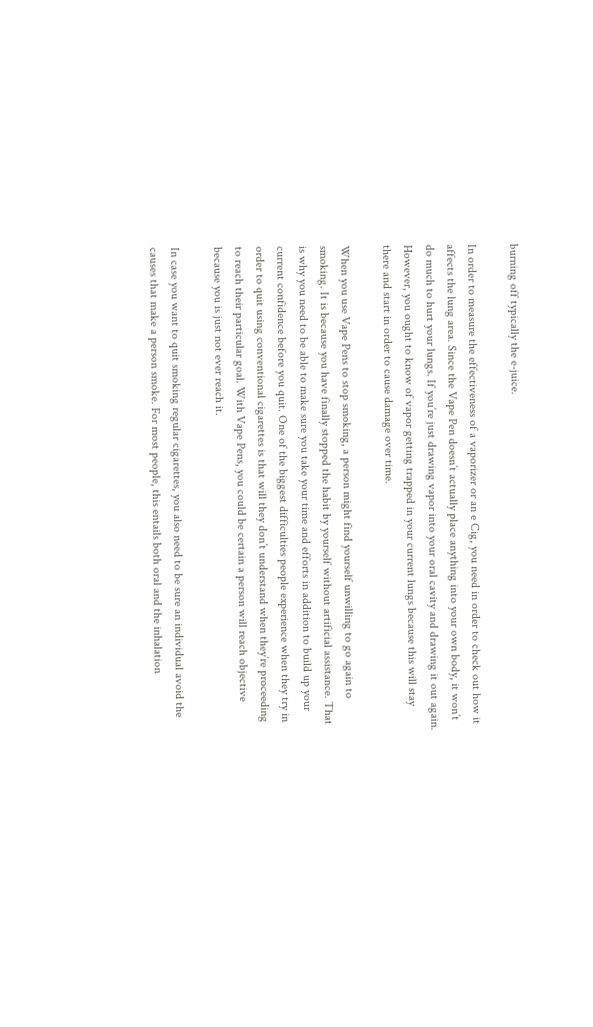burning off typically the e-juice.

In order to measure the effectiveness of a vaporizer or an e Cig, you need in order to check out how it affects the lung area. Since the Vape Pen doesn’t actually place anything into your own body, it won’t do much to hurt your lungs. If you’re just drawing vapor into your oral cavity and drawing it out again. However, you ought to know of vapor getting trapped in your current lungs because this will stay there and start in order to cause damage over time.

When you use Vape Pens to stop smoking, a person might find yourself unwilling to go again to smoking. It is because you have finally stopped the habit by yourself without artificial assistance. That is why you need to be able to make sure you take your time and efforts in addition to build up your current confidence before you quit. One of the biggest difficulties people experience when they try in order to quit using conventional cigarettes is that will they don’t understand when they’re proceeding to reach their particular goal. With Vape Pens, you could be certain a person will reach objective because you is just not ever reach it.

In case you want to quit smoking regular cigarettes, you also need to be sure an individual avoid the causes that make a person smoke. For most people, this entails both oral and the inhalation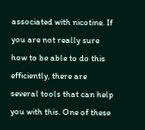associated with nicotine. If you are not really sure how to be able to do this efficiently, there are several tools that can help you with this. One of these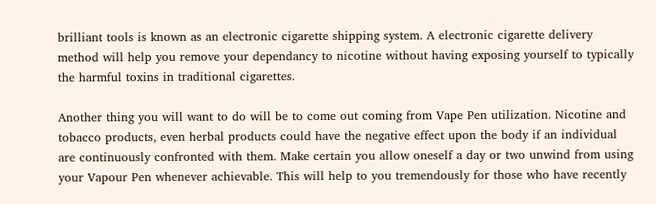brilliant tools is known as an electronic cigarette shipping system. A electronic cigarette delivery method will help you remove your dependancy to nicotine without having exposing yourself to typically the harmful toxins in traditional cigarettes.

Another thing you will want to do will be to come out coming from Vape Pen utilization. Nicotine and tobacco products, even herbal products could have the negative effect upon the body if an individual are continuously confronted with them. Make certain you allow oneself a day or two unwind from using your Vapour Pen whenever achievable. This will help to you tremendously for those who have recently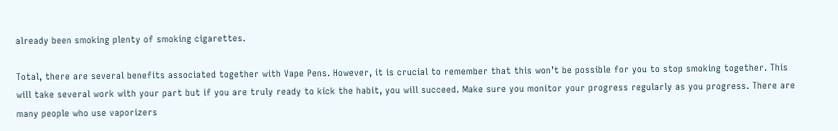already been smoking plenty of smoking cigarettes.

Total, there are several benefits associated together with Vape Pens. However, it is crucial to remember that this won’t be possible for you to stop smoking together. This will take several work with your part but if you are truly ready to kick the habit, you will succeed. Make sure you monitor your progress regularly as you progress. There are many people who use vaporizers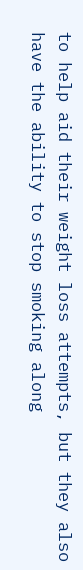to help aid their weight loss attempts, but they also have the ability to stop smoking along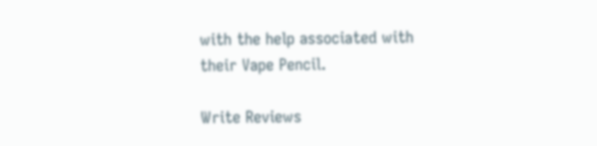with the help associated with their Vape Pencil.

Write Reviews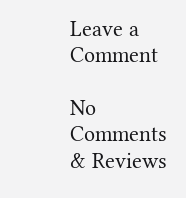Leave a Comment

No Comments & Reviews